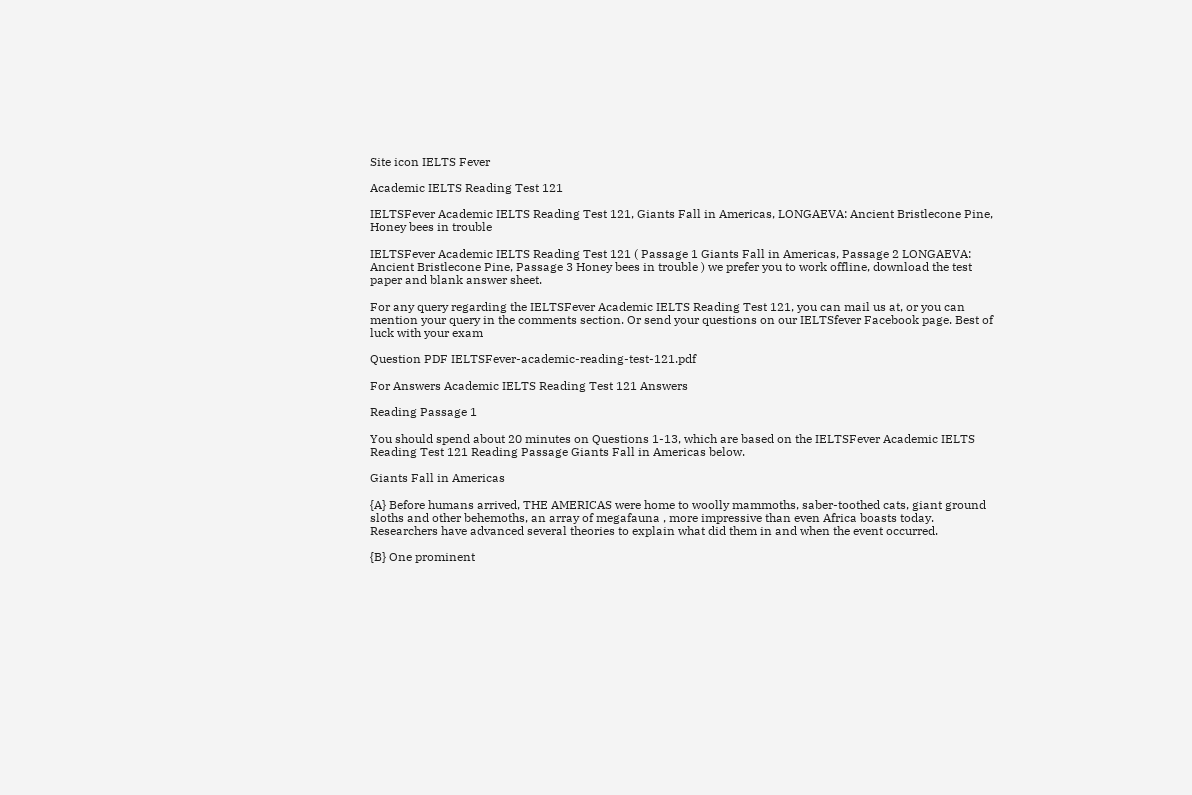Site icon IELTS Fever

Academic IELTS Reading Test 121

IELTSFever Academic IELTS Reading Test 121, Giants Fall in Americas, LONGAEVA: Ancient Bristlecone Pine, Honey bees in trouble

IELTSFever Academic IELTS Reading Test 121 ( Passage 1 Giants Fall in Americas, Passage 2 LONGAEVA: Ancient Bristlecone Pine, Passage 3 Honey bees in trouble ) we prefer you to work offline, download the test paper and blank answer sheet.

For any query regarding the IELTSFever Academic IELTS Reading Test 121, you can mail us at, or you can mention your query in the comments section. Or send your questions on our IELTSfever Facebook page. Best of luck with your exam

Question PDF IELTSFever-academic-reading-test-121.pdf

For Answers Academic IELTS Reading Test 121 Answers

Reading Passage 1

You should spend about 20 minutes on Questions 1-13, which are based on the IELTSFever Academic IELTS Reading Test 121 Reading Passage Giants Fall in Americas below.

Giants Fall in Americas

{A} Before humans arrived, THE AMERICAS were home to woolly mammoths, saber-toothed cats, giant ground sloths and other behemoths, an array of megafauna , more impressive than even Africa boasts today. Researchers have advanced several theories to explain what did them in and when the event occurred.

{B} One prominent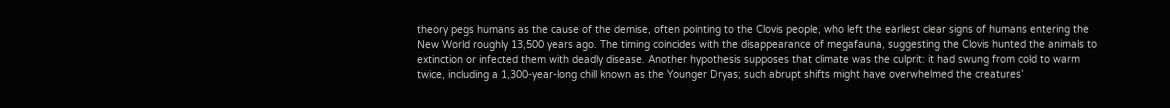theory pegs humans as the cause of the demise, often pointing to the Clovis people, who left the earliest clear signs of humans entering the New World roughly 13,500 years ago. The timing coincides with the disappearance of megafauna, suggesting the Clovis hunted the animals to extinction or infected them with deadly disease. Another hypothesis supposes that climate was the culprit: it had swung from cold to warm twice, including a 1,300-year-long chill known as the Younger Dryas; such abrupt shifts might have overwhelmed the creatures’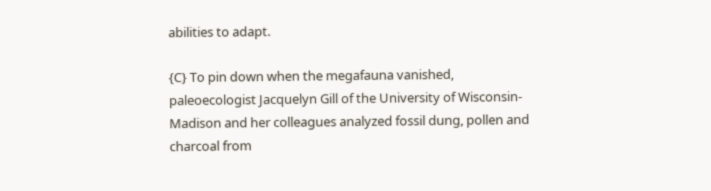abilities to adapt.

{C} To pin down when the megafauna vanished, paleoecologist Jacquelyn Gill of the University of Wisconsin-Madison and her colleagues analyzed fossil dung, pollen and charcoal from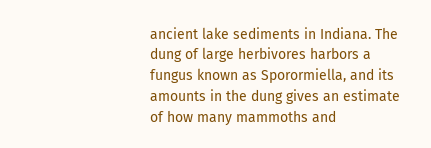ancient lake sediments in Indiana. The dung of large herbivores harbors a fungus known as Sporormiella, and its amounts in the dung gives an estimate of how many mammoths and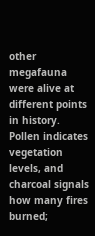other megafauna were alive at different points in history. Pollen indicates vegetation levels, and charcoal signals how many fires burned;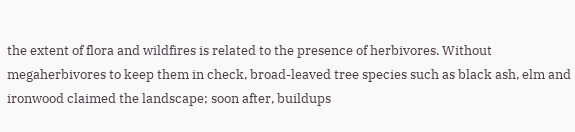the extent of flora and wildfires is related to the presence of herbivores. Without megaherbivores to keep them in check, broad-leaved tree species such as black ash, elm and ironwood claimed the landscape; soon after, buildups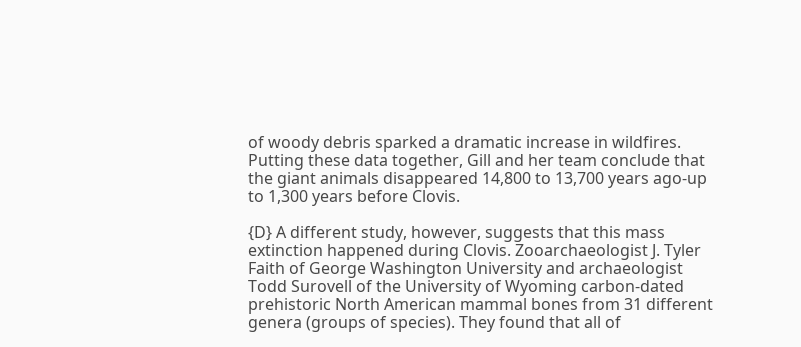of woody debris sparked a dramatic increase in wildfires. Putting these data together, Gill and her team conclude that the giant animals disappeared 14,800 to 13,700 years ago-up to 1,300 years before Clovis.

{D} A different study, however, suggests that this mass extinction happened during Clovis. Zooarchaeologist J. Tyler Faith of George Washington University and archaeologist Todd Surovell of the University of Wyoming carbon-dated prehistoric North American mammal bones from 31 different genera (groups of species). They found that all of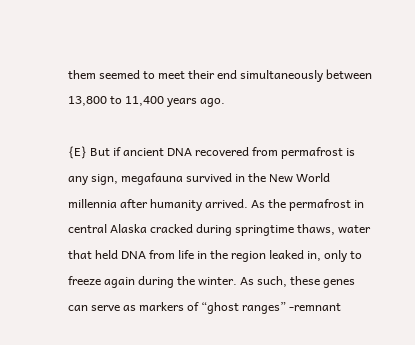them seemed to meet their end simultaneously between 13,800 to 11,400 years ago.

{E} But if ancient DNA recovered from permafrost is any sign, megafauna survived in the New World millennia after humanity arrived. As the permafrost in central Alaska cracked during springtime thaws, water that held DNA from life in the region leaked in, only to freeze again during the winter. As such, these genes can serve as markers of “ghost ranges” -remnant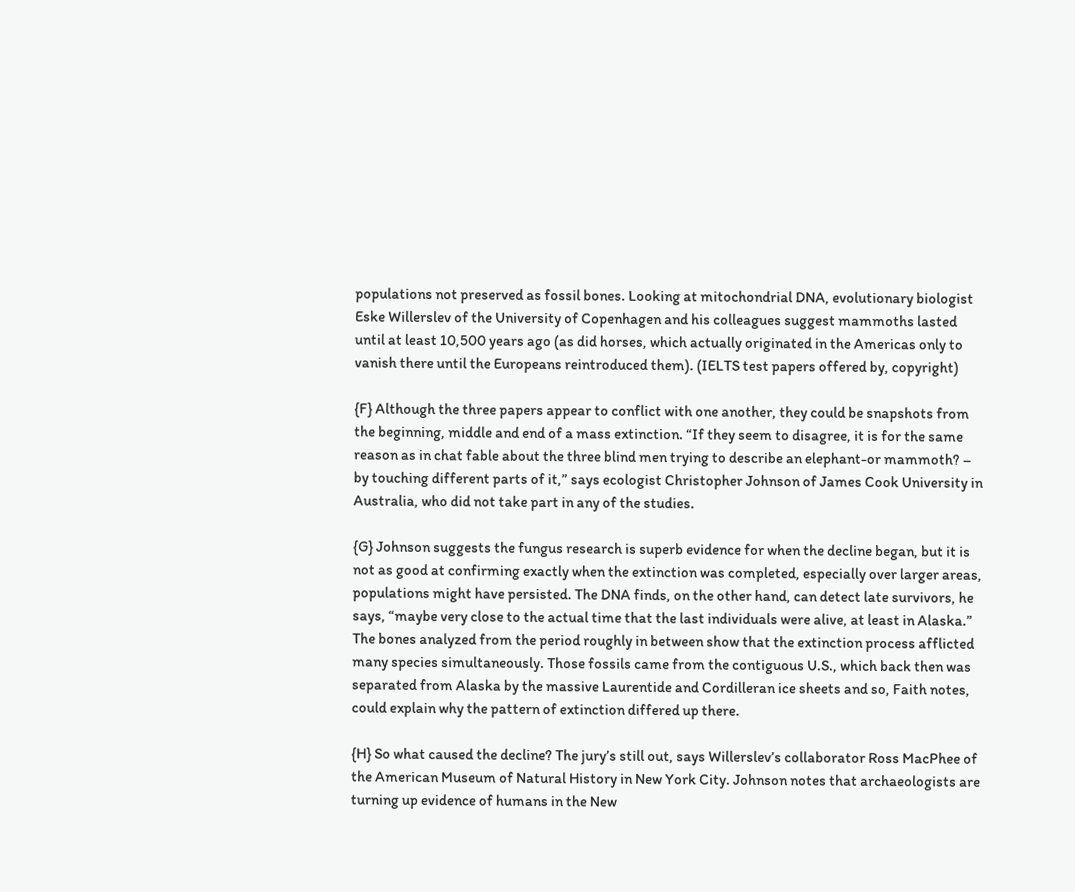populations not preserved as fossil bones. Looking at mitochondrial DNA, evolutionary biologist Eske Willerslev of the University of Copenhagen and his colleagues suggest mammoths lasted until at least 10,500 years ago (as did horses, which actually originated in the Americas only to vanish there until the Europeans reintroduced them). (IELTS test papers offered by, copyright)

{F} Although the three papers appear to conflict with one another, they could be snapshots from the beginning, middle and end of a mass extinction. “If they seem to disagree, it is for the same reason as in chat fable about the three blind men trying to describe an elephant-or mammoth? – by touching different parts of it,” says ecologist Christopher Johnson of James Cook University in Australia, who did not take part in any of the studies.

{G} Johnson suggests the fungus research is superb evidence for when the decline began, but it is not as good at confirming exactly when the extinction was completed, especially over larger areas, populations might have persisted. The DNA finds, on the other hand, can detect late survivors, he says, “maybe very close to the actual time that the last individuals were alive, at least in Alaska.” The bones analyzed from the period roughly in between show that the extinction process afflicted many species simultaneously. Those fossils came from the contiguous U.S., which back then was separated from Alaska by the massive Laurentide and Cordilleran ice sheets and so, Faith notes, could explain why the pattern of extinction differed up there.

{H} So what caused the decline? The jury’s still out, says Willerslev’s collaborator Ross MacPhee of the American Museum of Natural History in New York City. Johnson notes that archaeologists are turning up evidence of humans in the New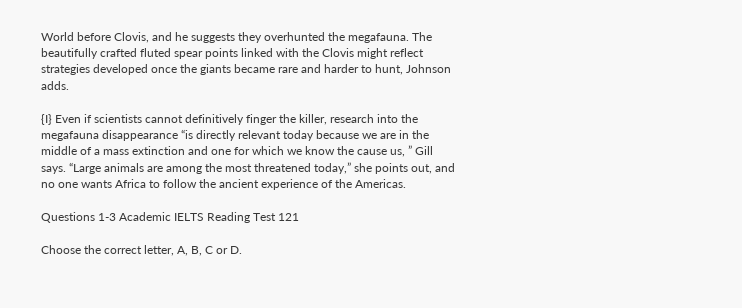World before Clovis, and he suggests they overhunted the megafauna. The beautifully crafted fluted spear points linked with the Clovis might reflect strategies developed once the giants became rare and harder to hunt, Johnson adds.

{I} Even if scientists cannot definitively finger the killer, research into the megafauna disappearance “is directly relevant today because we are in the middle of a mass extinction and one for which we know the cause us, ” Gill says. “Large animals are among the most threatened today,” she points out, and no one wants Africa to follow the ancient experience of the Americas.

Questions 1-3 Academic IELTS Reading Test 121

Choose the correct letter, A, B, C or D.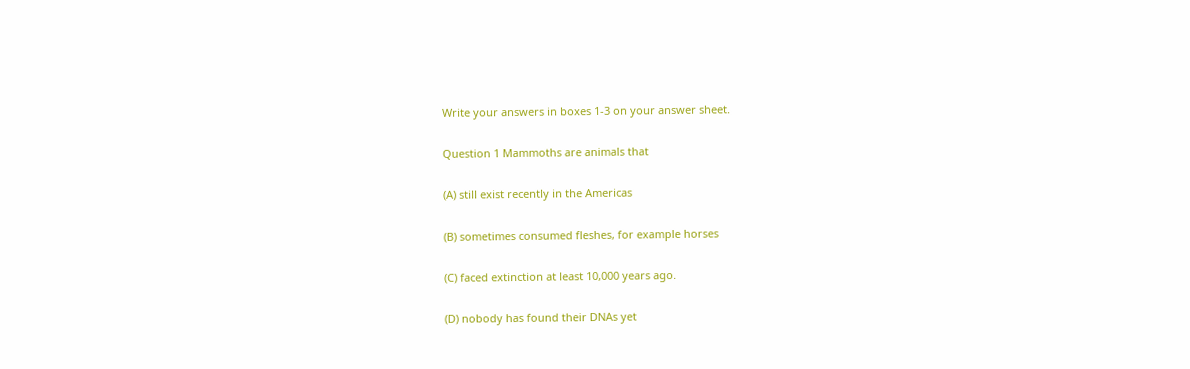Write your answers in boxes 1-3 on your answer sheet.

Question 1 Mammoths are animals that

(A) still exist recently in the Americas

(B) sometimes consumed fleshes, for example horses

(C) faced extinction at least 10,000 years ago.

(D) nobody has found their DNAs yet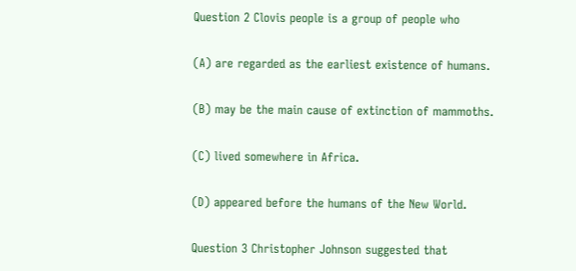Question 2 Clovis people is a group of people who

(A) are regarded as the earliest existence of humans.

(B) may be the main cause of extinction of mammoths.

(C) lived somewhere in Africa.

(D) appeared before the humans of the New World.

Question 3 Christopher Johnson suggested that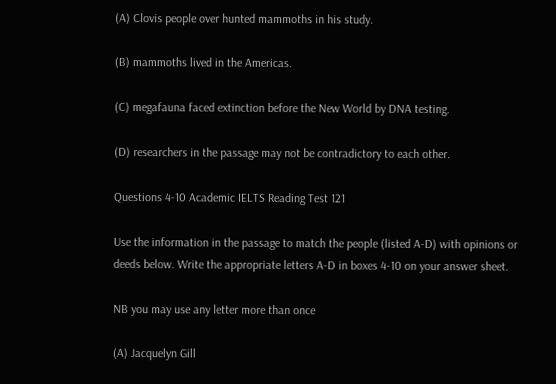(A) Clovis people over hunted mammoths in his study.

(B) mammoths lived in the Americas.

(C) megafauna faced extinction before the New World by DNA testing.

(D) researchers in the passage may not be contradictory to each other.

Questions 4-10 Academic IELTS Reading Test 121

Use the information in the passage to match the people (listed A-D) with opinions or deeds below. Write the appropriate letters A-D in boxes 4-10 on your answer sheet.

NB you may use any letter more than once

(A) Jacquelyn Gill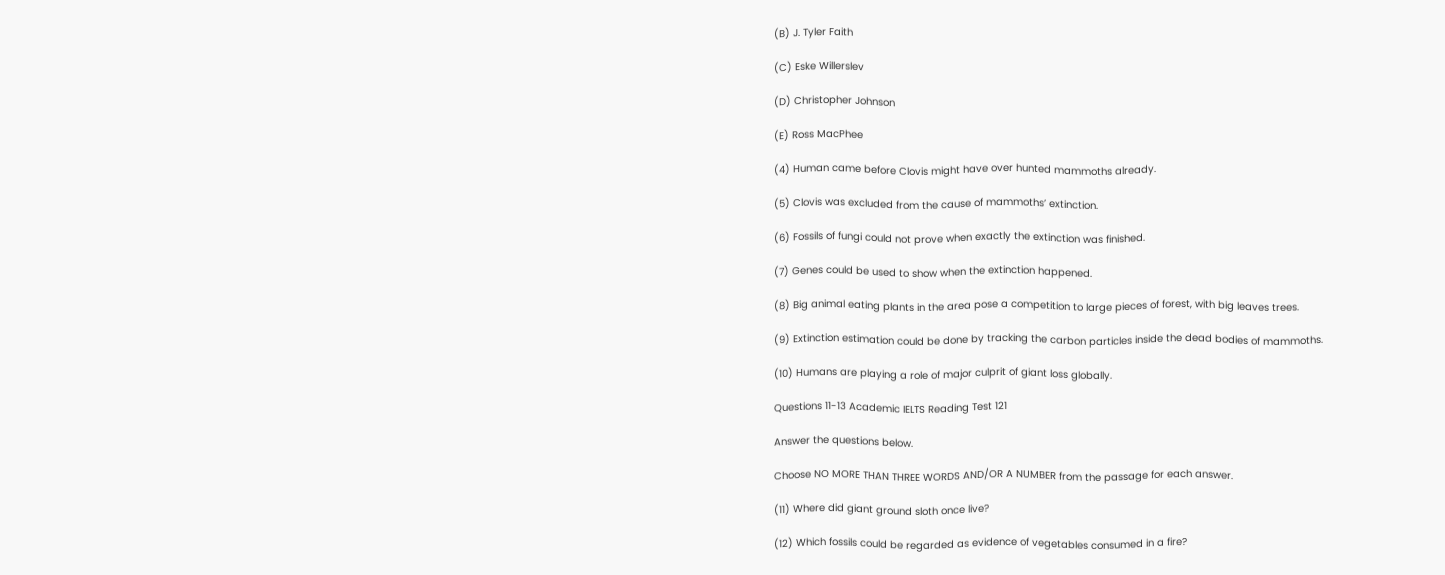(B) J. Tyler Faith

(C) Eske Willerslev

(D) Christopher Johnson

(E) Ross MacPhee

(4) Human came before Clovis might have over hunted mammoths already.

(5) Clovis was excluded from the cause of mammoths’ extinction.

(6) Fossils of fungi could not prove when exactly the extinction was finished.

(7) Genes could be used to show when the extinction happened.

(8) Big animal eating plants in the area pose a competition to large pieces of forest, with big leaves trees.

(9) Extinction estimation could be done by tracking the carbon particles inside the dead bodies of mammoths.

(10) Humans are playing a role of major culprit of giant loss globally.

Questions 11-13 Academic IELTS Reading Test 121

Answer the questions below.

Choose NO MORE THAN THREE WORDS AND/OR A NUMBER from the passage for each answer.

(11) Where did giant ground sloth once live?

(12) Which fossils could be regarded as evidence of vegetables consumed in a fire?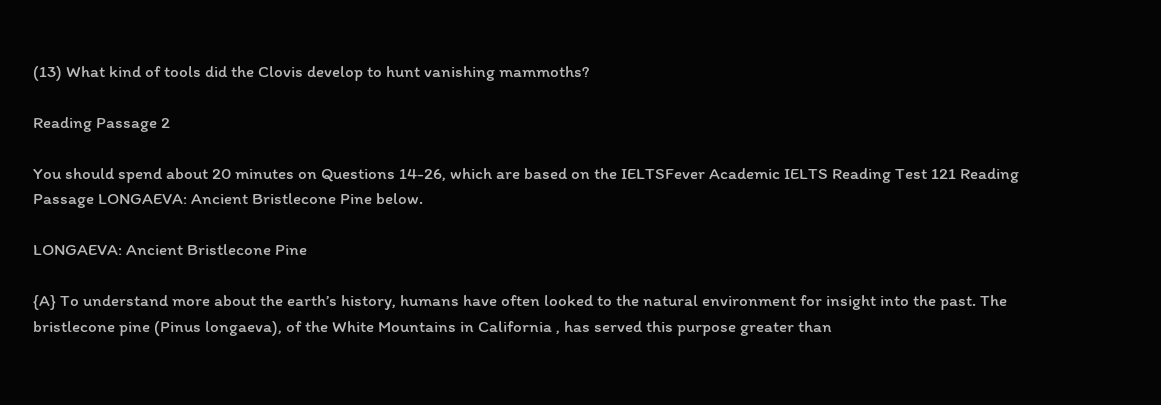(13) What kind of tools did the Clovis develop to hunt vanishing mammoths?

Reading Passage 2

You should spend about 20 minutes on Questions 14-26, which are based on the IELTSFever Academic IELTS Reading Test 121 Reading Passage LONGAEVA: Ancient Bristlecone Pine below.

LONGAEVA: Ancient Bristlecone Pine

{A} To understand more about the earth’s history, humans have often looked to the natural environment for insight into the past. The bristlecone pine (Pinus longaeva), of the White Mountains in California , has served this purpose greater than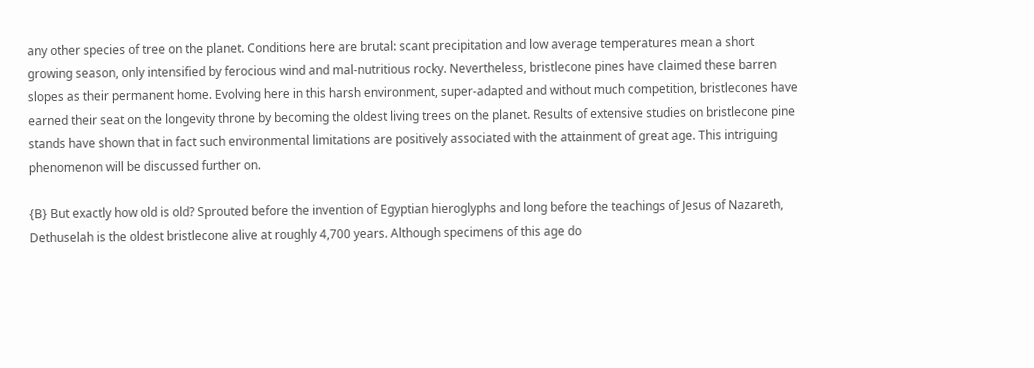any other species of tree on the planet. Conditions here are brutal: scant precipitation and low average temperatures mean a short growing season, only intensified by ferocious wind and mal-nutritious rocky. Nevertheless, bristlecone pines have claimed these barren slopes as their permanent home. Evolving here in this harsh environment, super-adapted and without much competition, bristlecones have earned their seat on the longevity throne by becoming the oldest living trees on the planet. Results of extensive studies on bristlecone pine stands have shown that in fact such environmental limitations are positively associated with the attainment of great age. This intriguing phenomenon will be discussed further on.

{B} But exactly how old is old? Sprouted before the invention of Egyptian hieroglyphs and long before the teachings of Jesus of Nazareth, Dethuselah is the oldest bristlecone alive at roughly 4,700 years. Although specimens of this age do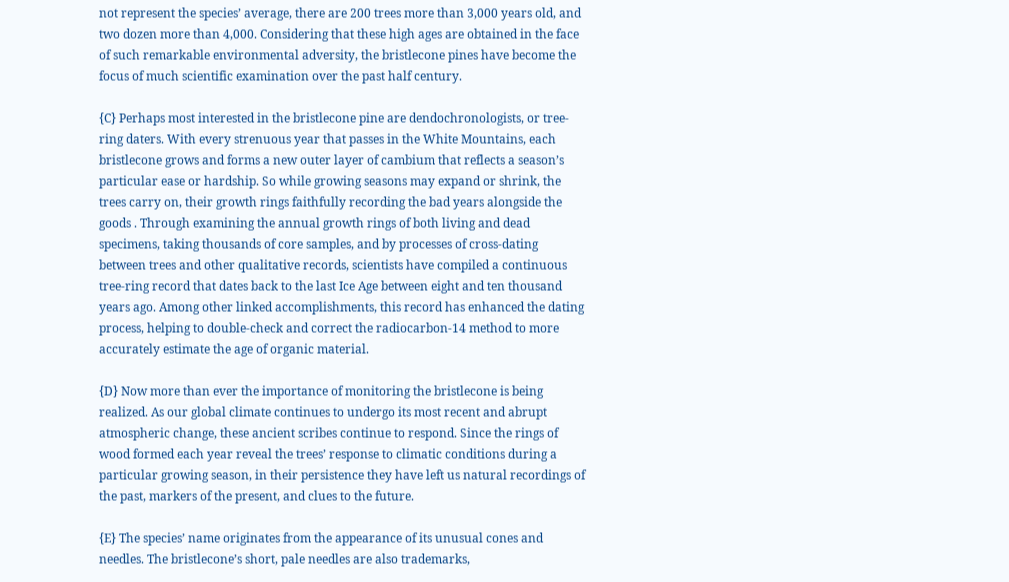not represent the species’ average, there are 200 trees more than 3,000 years old, and two dozen more than 4,000. Considering that these high ages are obtained in the face of such remarkable environmental adversity, the bristlecone pines have become the focus of much scientific examination over the past half century.

{C} Perhaps most interested in the bristlecone pine are dendochronologists, or tree-ring daters. With every strenuous year that passes in the White Mountains, each bristlecone grows and forms a new outer layer of cambium that reflects a season’s particular ease or hardship. So while growing seasons may expand or shrink, the trees carry on, their growth rings faithfully recording the bad years alongside the goods . Through examining the annual growth rings of both living and dead specimens, taking thousands of core samples, and by processes of cross-dating between trees and other qualitative records, scientists have compiled a continuous tree-ring record that dates back to the last Ice Age between eight and ten thousand years ago. Among other linked accomplishments, this record has enhanced the dating process, helping to double-check and correct the radiocarbon-14 method to more accurately estimate the age of organic material.

{D} Now more than ever the importance of monitoring the bristlecone is being realized. As our global climate continues to undergo its most recent and abrupt atmospheric change, these ancient scribes continue to respond. Since the rings of wood formed each year reveal the trees’ response to climatic conditions during a particular growing season, in their persistence they have left us natural recordings of the past, markers of the present, and clues to the future.

{E} The species’ name originates from the appearance of its unusual cones and needles. The bristlecone’s short, pale needles are also trademarks,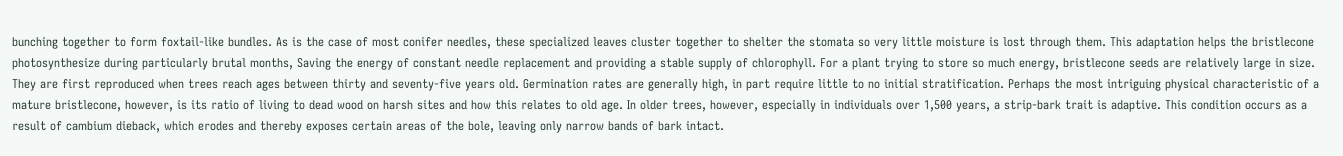bunching together to form foxtail-like bundles. As is the case of most conifer needles, these specialized leaves cluster together to shelter the stomata so very little moisture is lost through them. This adaptation helps the bristlecone photosynthesize during particularly brutal months, Saving the energy of constant needle replacement and providing a stable supply of chlorophyll. For a plant trying to store so much energy, bristlecone seeds are relatively large in size. They are first reproduced when trees reach ages between thirty and seventy-five years old. Germination rates are generally high, in part require little to no initial stratification. Perhaps the most intriguing physical characteristic of a mature bristlecone, however, is its ratio of living to dead wood on harsh sites and how this relates to old age. In older trees, however, especially in individuals over 1,500 years, a strip-bark trait is adaptive. This condition occurs as a result of cambium dieback, which erodes and thereby exposes certain areas of the bole, leaving only narrow bands of bark intact.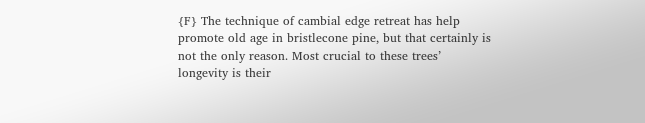{F} The technique of cambial edge retreat has help promote old age in bristlecone pine, but that certainly is not the only reason. Most crucial to these trees’ longevity is their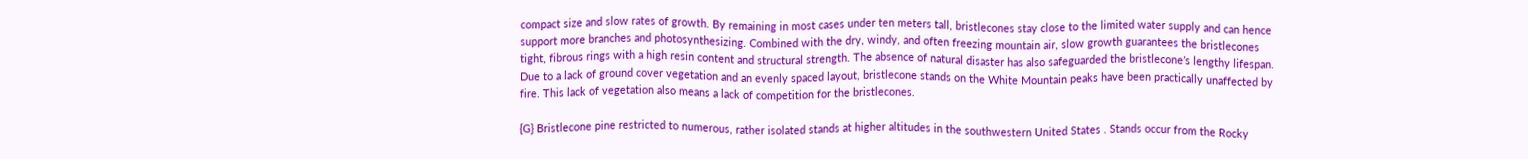compact size and slow rates of growth. By remaining in most cases under ten meters tall, bristlecones stay close to the limited water supply and can hence support more branches and photosynthesizing. Combined with the dry, windy, and often freezing mountain air, slow growth guarantees the bristlecones tight, fibrous rings with a high resin content and structural strength. The absence of natural disaster has also safeguarded the bristlecone’s lengthy lifespan. Due to a lack of ground cover vegetation and an evenly spaced layout, bristlecone stands on the White Mountain peaks have been practically unaffected by fire. This lack of vegetation also means a lack of competition for the bristlecones.

{G} Bristlecone pine restricted to numerous, rather isolated stands at higher altitudes in the southwestern United States . Stands occur from the Rocky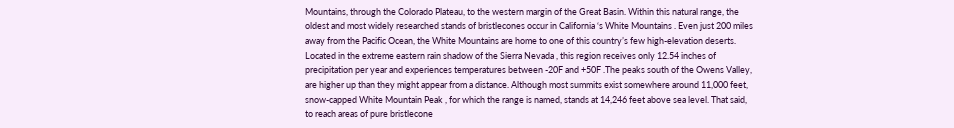Mountains, through the Colorado Plateau, to the western margin of the Great Basin. Within this natural range, the oldest and most widely researched stands of bristlecones occur in California ‘s White Mountains . Even just 200 miles away from the Pacific Ocean, the White Mountains are home to one of this country’s few high-elevation deserts. Located in the extreme eastern rain shadow of the Sierra Nevada , this region receives only 12.54 inches of precipitation per year and experiences temperatures between -20F and +50F .The peaks south of the Owens Valley, are higher up than they might appear from a distance. Although most summits exist somewhere around 11,000 feet, snow-capped White Mountain Peak , for which the range is named, stands at 14,246 feet above sea level. That said, to reach areas of pure bristlecone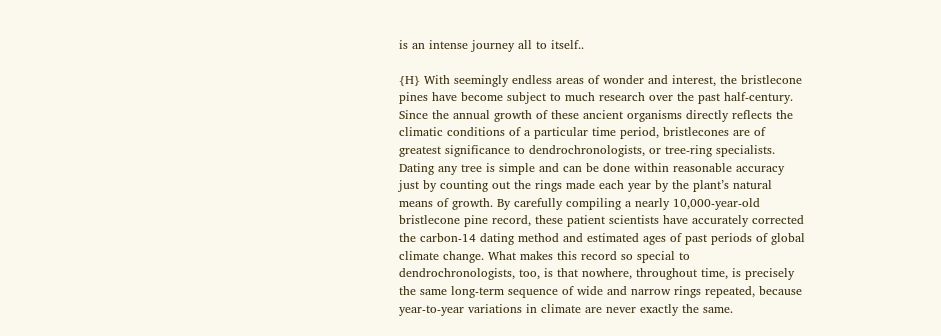is an intense journey all to itself..

{H} With seemingly endless areas of wonder and interest, the bristlecone pines have become subject to much research over the past half-century. Since the annual growth of these ancient organisms directly reflects the climatic conditions of a particular time period, bristlecones are of greatest significance to dendrochronologists, or tree-ring specialists. Dating any tree is simple and can be done within reasonable accuracy just by counting out the rings made each year by the plant’s natural means of growth. By carefully compiling a nearly 10,000-year-old bristlecone pine record, these patient scientists have accurately corrected the carbon-14 dating method and estimated ages of past periods of global climate change. What makes this record so special to dendrochronologists, too, is that nowhere, throughout time, is precisely the same long-term sequence of wide and narrow rings repeated, because year-to-year variations in climate are never exactly the same.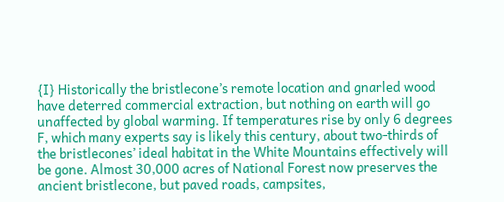{I} Historically the bristlecone’s remote location and gnarled wood have deterred commercial extraction, but nothing on earth will go unaffected by global warming. If temperatures rise by only 6 degrees F, which many experts say is likely this century, about two-thirds of the bristlecones’ ideal habitat in the White Mountains effectively will be gone. Almost 30,000 acres of National Forest now preserves the ancient bristlecone, but paved roads, campsites,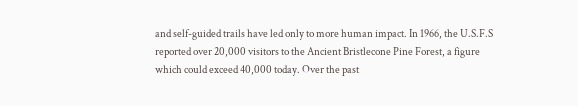and self-guided trails have led only to more human impact. In 1966, the U.S.F.S reported over 20,000 visitors to the Ancient Bristlecone Pine Forest, a figure which could exceed 40,000 today. Over the past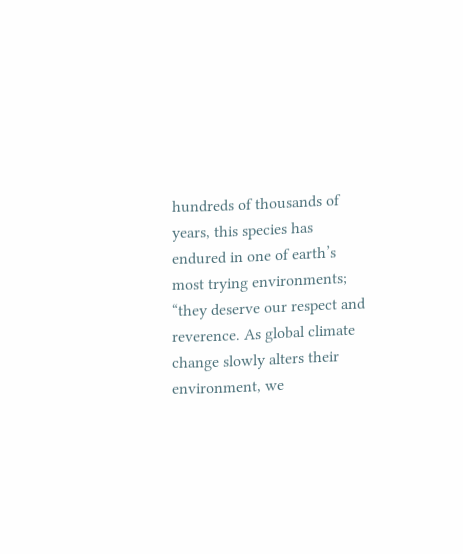hundreds of thousands of years, this species has endured in one of earth’s most trying environments; “they deserve our respect and reverence. As global climate change slowly alters their environment, we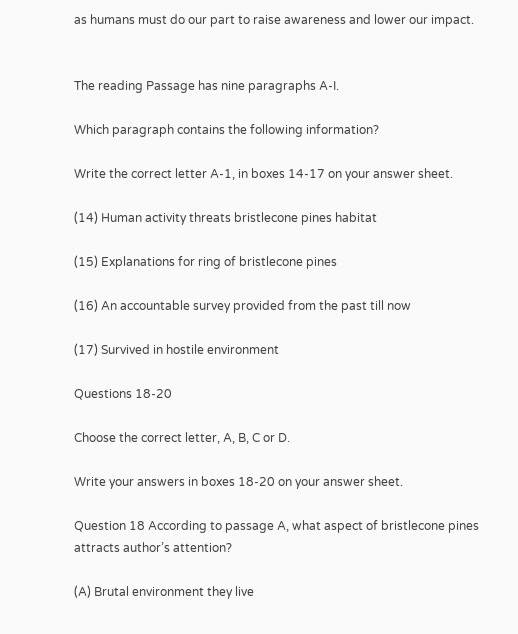as humans must do our part to raise awareness and lower our impact.


The reading Passage has nine paragraphs A-I.

Which paragraph contains the following information?

Write the correct letter A-1, in boxes 14-17 on your answer sheet.

(14) Human activity threats bristlecone pines habitat

(15) Explanations for ring of bristlecone pines

(16) An accountable survey provided from the past till now

(17) Survived in hostile environment

Questions 18-20

Choose the correct letter, A, B, C or D.

Write your answers in boxes 18-20 on your answer sheet.

Question 18 According to passage A, what aspect of bristlecone pines attracts author’s attention?

(A) Brutal environment they live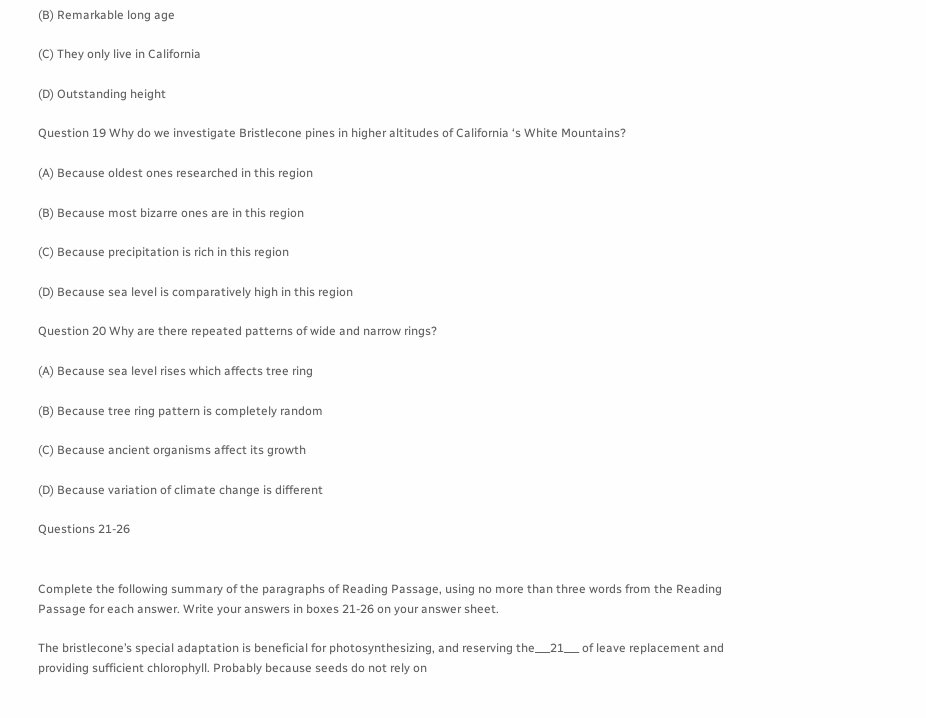(B) Remarkable long age

(C) They only live in California

(D) Outstanding height

Question 19 Why do we investigate Bristlecone pines in higher altitudes of California ‘s White Mountains?

(A) Because oldest ones researched in this region

(B) Because most bizarre ones are in this region

(C) Because precipitation is rich in this region

(D) Because sea level is comparatively high in this region

Question 20 Why are there repeated patterns of wide and narrow rings?

(A) Because sea level rises which affects tree ring

(B) Because tree ring pattern is completely random

(C) Because ancient organisms affect its growth

(D) Because variation of climate change is different

Questions 21-26


Complete the following summary of the paragraphs of Reading Passage, using no more than three words from the Reading Passage for each answer. Write your answers in boxes 21-26 on your answer sheet.

The bristlecone’s special adaptation is beneficial for photosynthesizing, and reserving the___21___ of leave replacement and providing sufficient chlorophyll. Probably because seeds do not rely on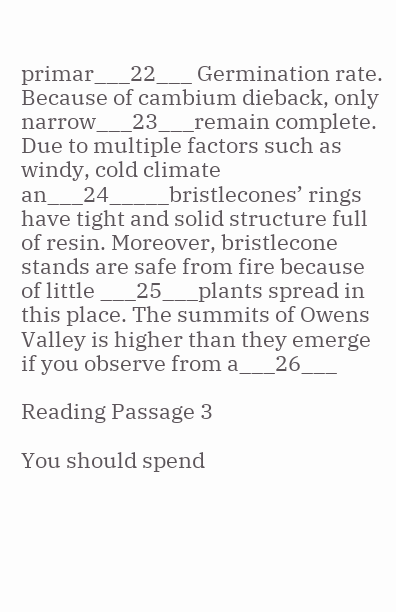primar___22___ Germination rate. Because of cambium dieback, only narrow___23___remain complete. Due to multiple factors such as windy, cold climate an___24_____bristlecones’ rings have tight and solid structure full of resin. Moreover, bristlecone stands are safe from fire because of little ___25___plants spread in this place. The summits of Owens Valley is higher than they emerge if you observe from a___26___

Reading Passage 3

You should spend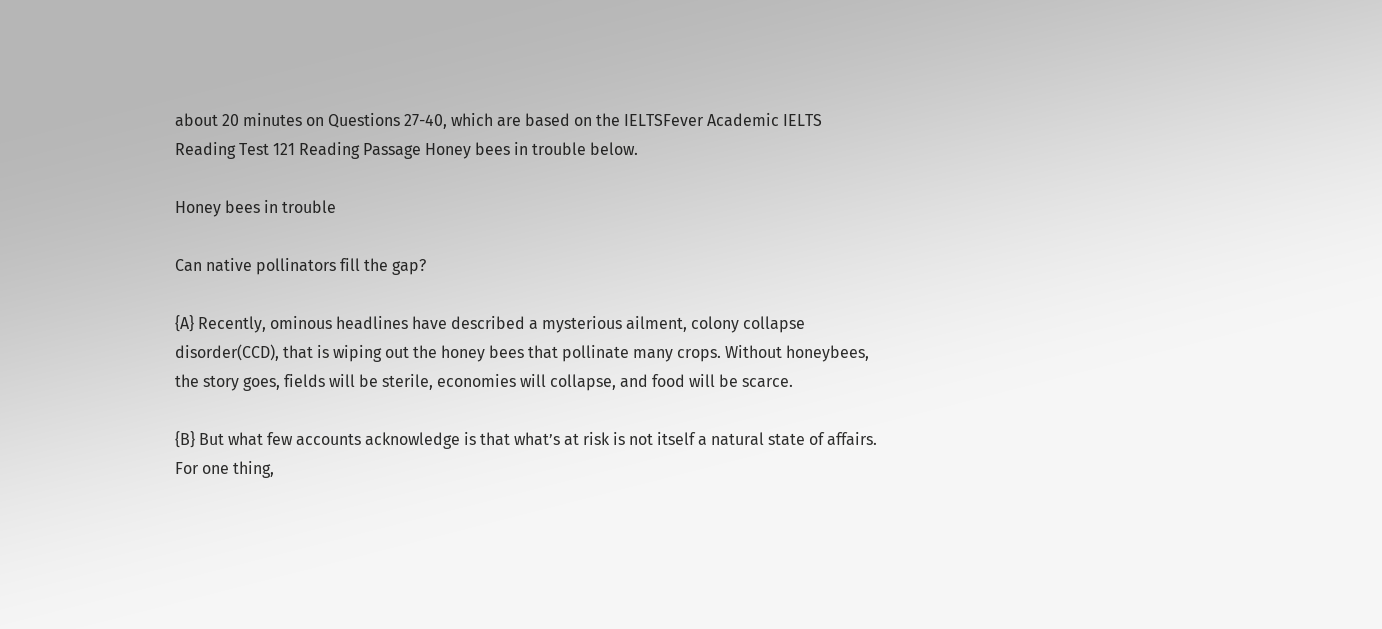about 20 minutes on Questions 27-40, which are based on the IELTSFever Academic IELTS Reading Test 121 Reading Passage Honey bees in trouble below.

Honey bees in trouble

Can native pollinators fill the gap?

{A} Recently, ominous headlines have described a mysterious ailment, colony collapse disorder(CCD), that is wiping out the honey bees that pollinate many crops. Without honeybees, the story goes, fields will be sterile, economies will collapse, and food will be scarce.

{B} But what few accounts acknowledge is that what’s at risk is not itself a natural state of affairs. For one thing,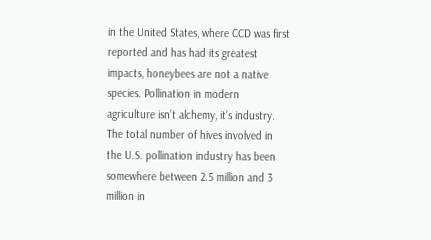in the United States, where CCD was first reported and has had its greatest impacts, honeybees are not a native species. Pollination in modern agriculture isn’t alchemy, it’s industry. The total number of hives involved in the U.S. pollination industry has been somewhere between 2.5 million and 3 million in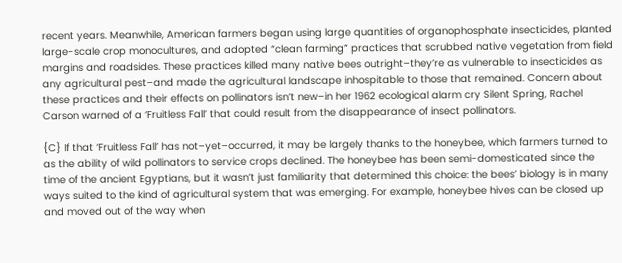recent years. Meanwhile, American farmers began using large quantities of organophosphate insecticides, planted large-scale crop monocultures, and adopted “clean farming” practices that scrubbed native vegetation from field margins and roadsides. These practices killed many native bees outright–they’re as vulnerable to insecticides as any agricultural pest–and made the agricultural landscape inhospitable to those that remained. Concern about these practices and their effects on pollinators isn’t new–in her 1962 ecological alarm cry Silent Spring, Rachel Carson warned of a ‘Fruitless Fall’ that could result from the disappearance of insect pollinators.

{C} If that ‘Fruitless Fall’ has not–yet–occurred, it may be largely thanks to the honeybee, which farmers turned to as the ability of wild pollinators to service crops declined. The honeybee has been semi-domesticated since the time of the ancient Egyptians, but it wasn’t just familiarity that determined this choice: the bees’ biology is in many ways suited to the kind of agricultural system that was emerging. For example, honeybee hives can be closed up and moved out of the way when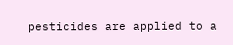pesticides are applied to a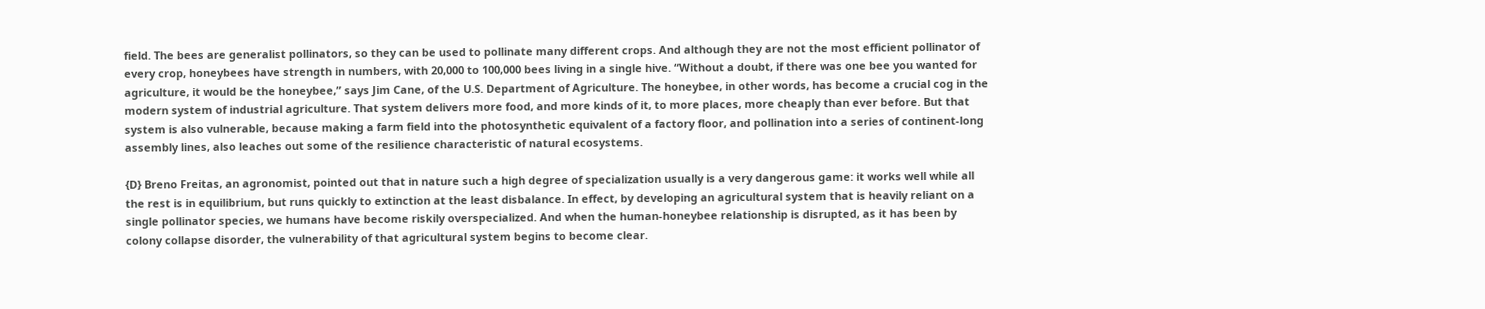field. The bees are generalist pollinators, so they can be used to pollinate many different crops. And although they are not the most efficient pollinator of every crop, honeybees have strength in numbers, with 20,000 to 100,000 bees living in a single hive. “Without a doubt, if there was one bee you wanted for agriculture, it would be the honeybee,” says Jim Cane, of the U.S. Department of Agriculture. The honeybee, in other words, has become a crucial cog in the modern system of industrial agriculture. That system delivers more food, and more kinds of it, to more places, more cheaply than ever before. But that system is also vulnerable, because making a farm field into the photosynthetic equivalent of a factory floor, and pollination into a series of continent-long assembly lines, also leaches out some of the resilience characteristic of natural ecosystems.

{D} Breno Freitas, an agronomist, pointed out that in nature such a high degree of specialization usually is a very dangerous game: it works well while all the rest is in equilibrium, but runs quickly to extinction at the least disbalance. In effect, by developing an agricultural system that is heavily reliant on a single pollinator species, we humans have become riskily overspecialized. And when the human-honeybee relationship is disrupted, as it has been by colony collapse disorder, the vulnerability of that agricultural system begins to become clear.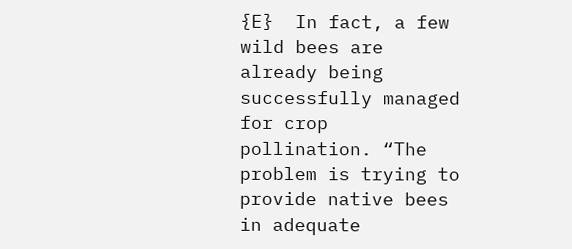{E}  In fact, a few wild bees are already being successfully managed for crop pollination. “The problem is trying to provide native bees in adequate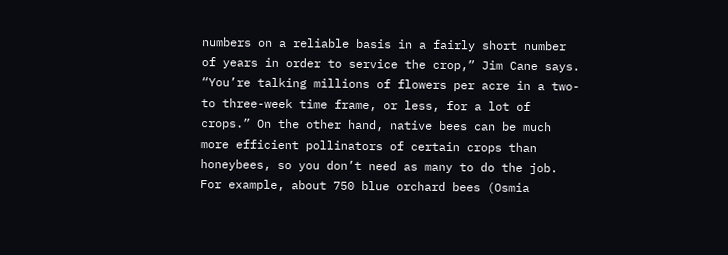numbers on a reliable basis in a fairly short number of years in order to service the crop,” Jim Cane says. “You’re talking millions of flowers per acre in a two-to three-week time frame, or less, for a lot of crops.” On the other hand, native bees can be much more efficient pollinators of certain crops than honeybees, so you don’t need as many to do the job. For example, about 750 blue orchard bees (Osmia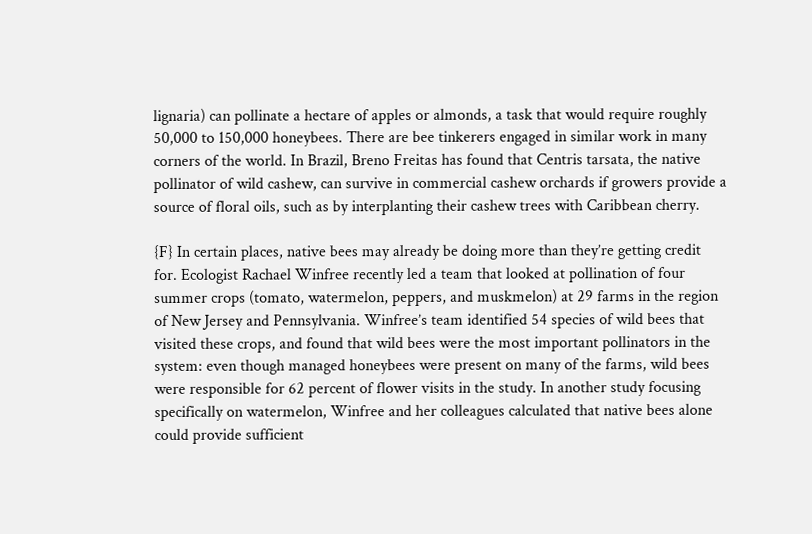lignaria) can pollinate a hectare of apples or almonds, a task that would require roughly 50,000 to 150,000 honeybees. There are bee tinkerers engaged in similar work in many corners of the world. In Brazil, Breno Freitas has found that Centris tarsata, the native pollinator of wild cashew, can survive in commercial cashew orchards if growers provide a source of floral oils, such as by interplanting their cashew trees with Caribbean cherry.

{F} In certain places, native bees may already be doing more than they’re getting credit for. Ecologist Rachael Winfree recently led a team that looked at pollination of four summer crops (tomato, watermelon, peppers, and muskmelon) at 29 farms in the region of New Jersey and Pennsylvania. Winfree’s team identified 54 species of wild bees that visited these crops, and found that wild bees were the most important pollinators in the system: even though managed honeybees were present on many of the farms, wild bees were responsible for 62 percent of flower visits in the study. In another study focusing specifically on watermelon, Winfree and her colleagues calculated that native bees alone could provide sufficient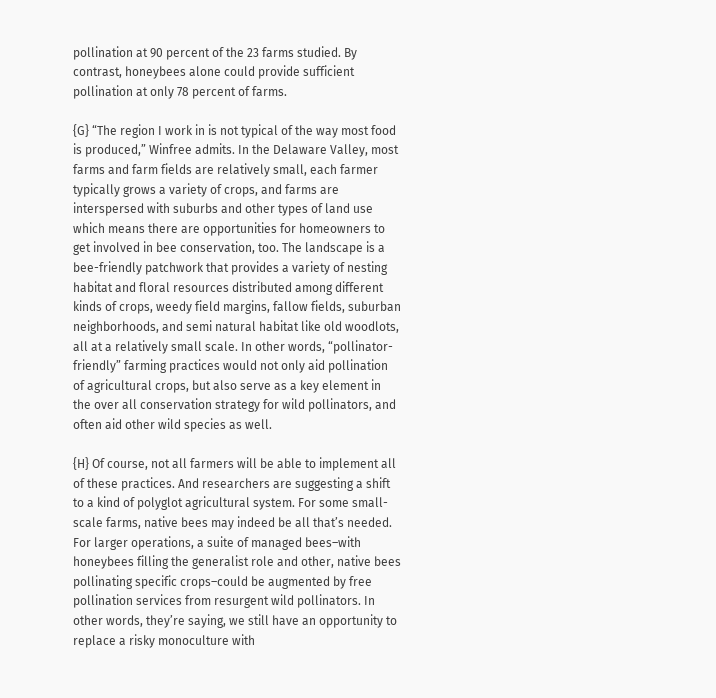pollination at 90 percent of the 23 farms studied. By contrast, honeybees alone could provide sufficient pollination at only 78 percent of farms.

{G} “The region I work in is not typical of the way most food is produced,” Winfree admits. In the Delaware Valley, most farms and farm fields are relatively small, each farmer typically grows a variety of crops, and farms are interspersed with suburbs and other types of land use which means there are opportunities for homeowners to get involved in bee conservation, too. The landscape is a bee-friendly patchwork that provides a variety of nesting habitat and floral resources distributed among different kinds of crops, weedy field margins, fallow fields, suburban neighborhoods, and semi natural habitat like old woodlots, all at a relatively small scale. In other words, “pollinator-friendly” farming practices would not only aid pollination of agricultural crops, but also serve as a key element in the over all conservation strategy for wild pollinators, and often aid other wild species as well.

{H} Of course, not all farmers will be able to implement all of these practices. And researchers are suggesting a shift to a kind of polyglot agricultural system. For some small-scale farms, native bees may indeed be all that’s needed. For larger operations, a suite of managed bees–with honeybees filling the generalist role and other, native bees pollinating specific crops–could be augmented by free pollination services from resurgent wild pollinators. In other words, they’re saying, we still have an opportunity to replace a risky monoculture with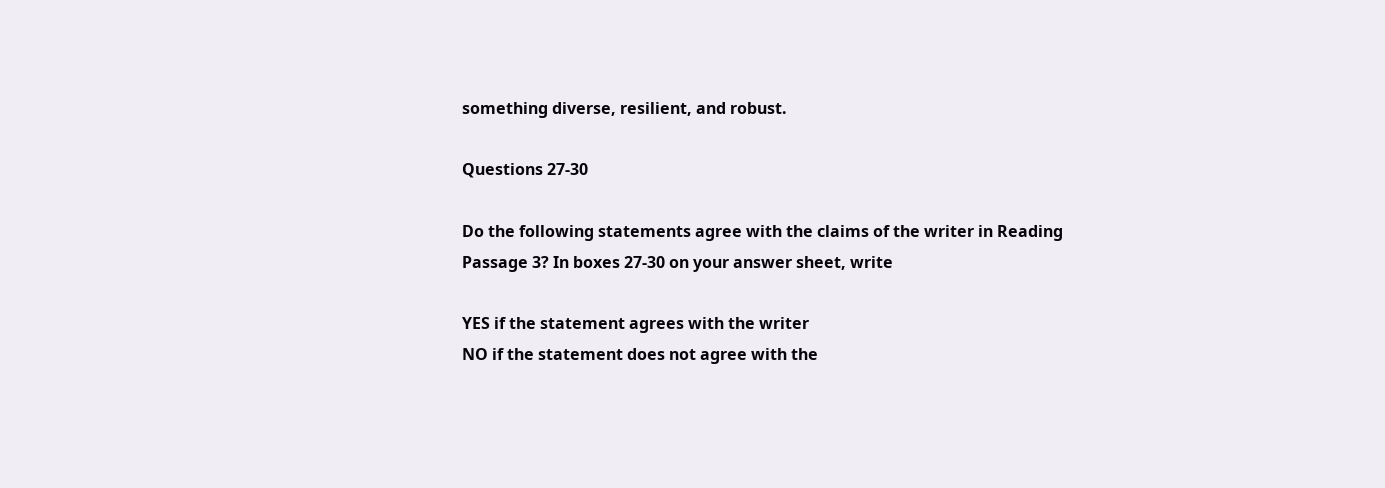something diverse, resilient, and robust.

Questions 27-30

Do the following statements agree with the claims of the writer in Reading Passage 3? In boxes 27-30 on your answer sheet, write

YES if the statement agrees with the writer
NO if the statement does not agree with the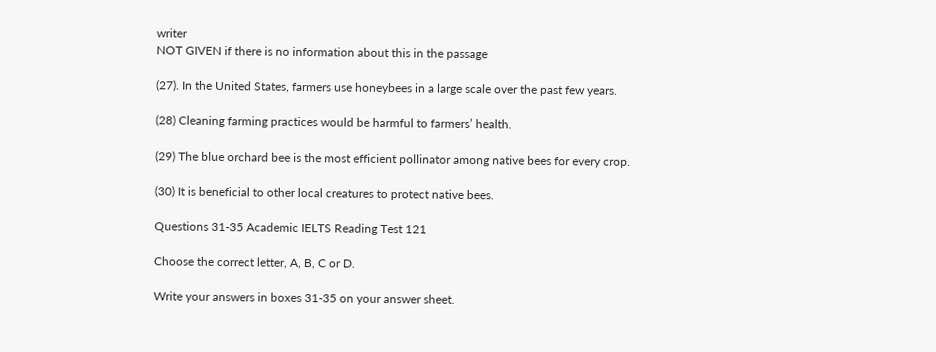writer
NOT GIVEN if there is no information about this in the passage

(27). In the United States, farmers use honeybees in a large scale over the past few years.

(28) Cleaning farming practices would be harmful to farmers’ health.

(29) The blue orchard bee is the most efficient pollinator among native bees for every crop.

(30) It is beneficial to other local creatures to protect native bees.

Questions 31-35 Academic IELTS Reading Test 121

Choose the correct letter, A, B, C or D.

Write your answers in boxes 31-35 on your answer sheet.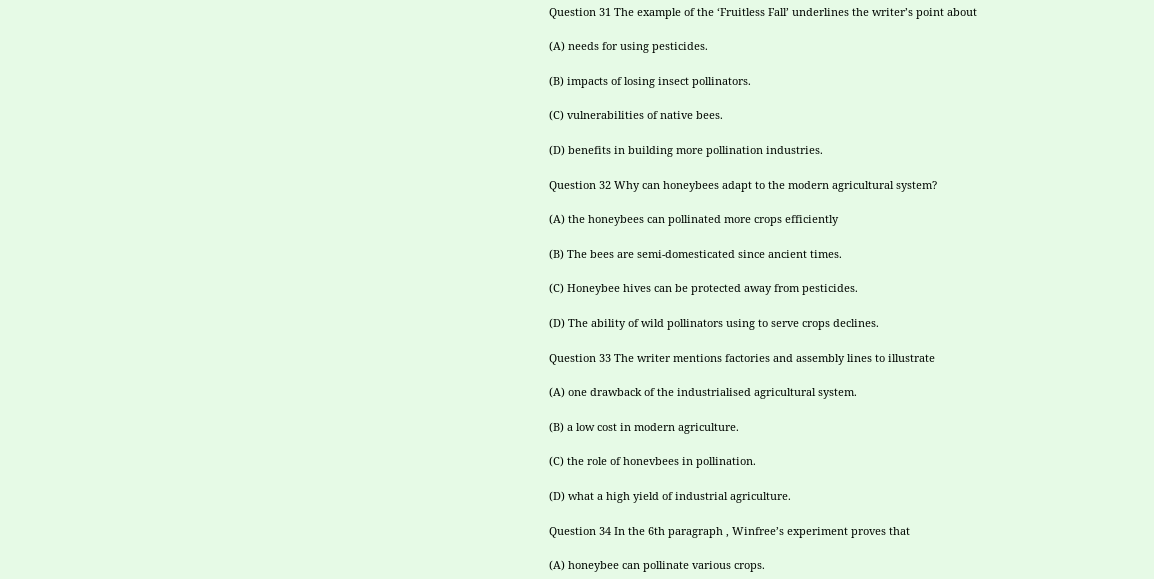Question 31 The example of the ‘Fruitless Fall’ underlines the writer’s point about

(A) needs for using pesticides.

(B) impacts of losing insect pollinators.

(C) vulnerabilities of native bees.

(D) benefits in building more pollination industries.

Question 32 Why can honeybees adapt to the modern agricultural system?

(A) the honeybees can pollinated more crops efficiently

(B) The bees are semi-domesticated since ancient times.

(C) Honeybee hives can be protected away from pesticides.

(D) The ability of wild pollinators using to serve crops declines.

Question 33 The writer mentions factories and assembly lines to illustrate

(A) one drawback of the industrialised agricultural system.

(B) a low cost in modern agriculture.

(C) the role of honevbees in pollination.

(D) what a high yield of industrial agriculture.

Question 34 In the 6th paragraph , Winfree’s experiment proves that

(A) honeybee can pollinate various crops.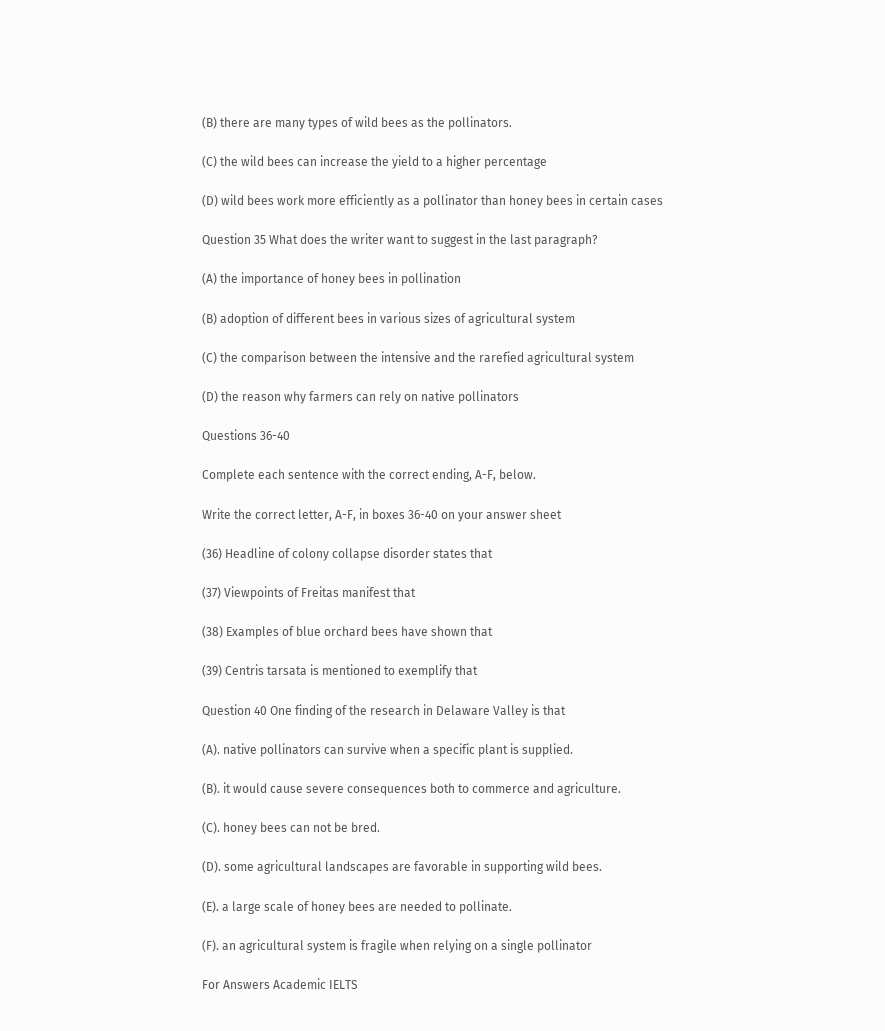(B) there are many types of wild bees as the pollinators.

(C) the wild bees can increase the yield to a higher percentage

(D) wild bees work more efficiently as a pollinator than honey bees in certain cases

Question 35 What does the writer want to suggest in the last paragraph?

(A) the importance of honey bees in pollination

(B) adoption of different bees in various sizes of agricultural system

(C) the comparison between the intensive and the rarefied agricultural system

(D) the reason why farmers can rely on native pollinators

Questions 36-40

Complete each sentence with the correct ending, A-F, below.

Write the correct letter, A-F, in boxes 36-40 on your answer sheet

(36) Headline of colony collapse disorder states that

(37) Viewpoints of Freitas manifest that

(38) Examples of blue orchard bees have shown that

(39) Centris tarsata is mentioned to exemplify that

Question 40 One finding of the research in Delaware Valley is that

(A). native pollinators can survive when a specific plant is supplied.

(B). it would cause severe consequences both to commerce and agriculture.

(C). honey bees can not be bred.

(D). some agricultural landscapes are favorable in supporting wild bees.

(E). a large scale of honey bees are needed to pollinate.

(F). an agricultural system is fragile when relying on a single pollinator

For Answers Academic IELTS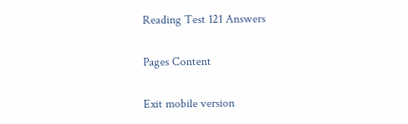Reading Test 121 Answers

Pages Content

Exit mobile version